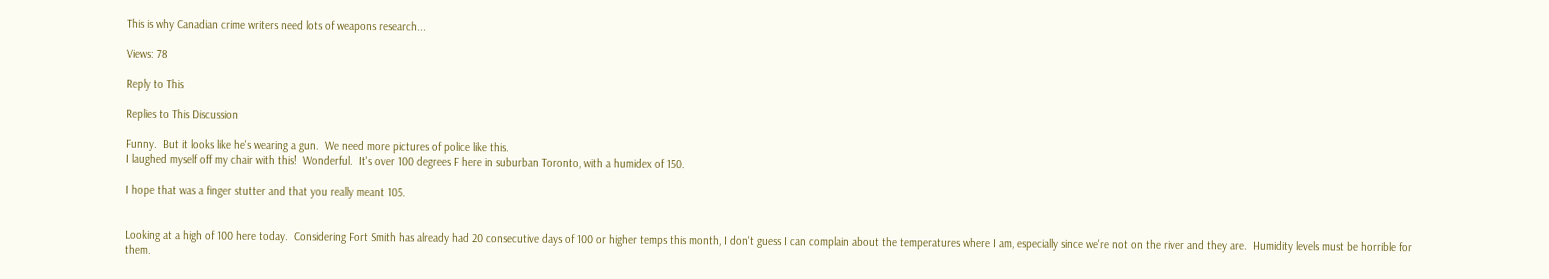This is why Canadian crime writers need lots of weapons research...

Views: 78

Reply to This

Replies to This Discussion

Funny.  But it looks like he's wearing a gun.  We need more pictures of police like this.
I laughed myself off my chair with this!  Wonderful.  It's over 100 degrees F here in suburban Toronto, with a humidex of 150.

I hope that was a finger stutter and that you really meant 105.


Looking at a high of 100 here today.  Considering Fort Smith has already had 20 consecutive days of 100 or higher temps this month, I don't guess I can complain about the temperatures where I am, especially since we're not on the river and they are.  Humidity levels must be horrible for them.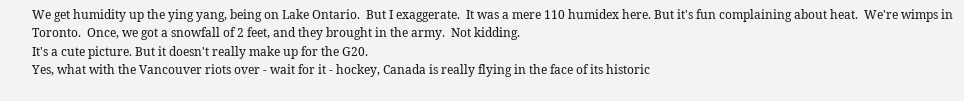We get humidity up the ying yang, being on Lake Ontario.  But I exaggerate.  It was a mere 110 humidex here. But it's fun complaining about heat.  We're wimps in Toronto.  Once, we got a snowfall of 2 feet, and they brought in the army.  Not kidding.
It's a cute picture. But it doesn't really make up for the G20.
Yes, what with the Vancouver riots over - wait for it - hockey, Canada is really flying in the face of its historic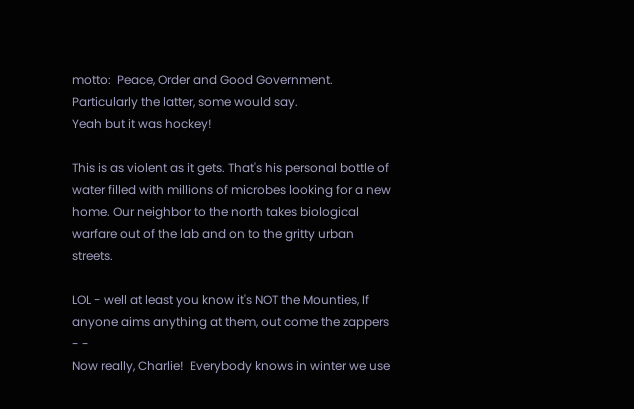motto:  Peace, Order and Good Government.  Particularly the latter, some would say.
Yeah but it was hockey!

This is as violent as it gets. That's his personal bottle of water filled with millions of microbes looking for a new home. Our neighbor to the north takes biological warfare out of the lab and on to the gritty urban streets.

LOL - well at least you know it's NOT the Mounties, If anyone aims anything at them, out come the zappers - -
Now really, Charlie!  Everybody knows in winter we use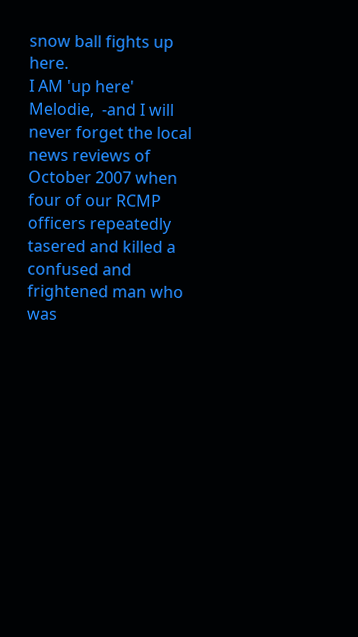snow ball fights up here.
I AM 'up here' Melodie,  -and I will never forget the local news reviews of October 2007 when four of our RCMP officers repeatedly tasered and killed a confused and frightened man who was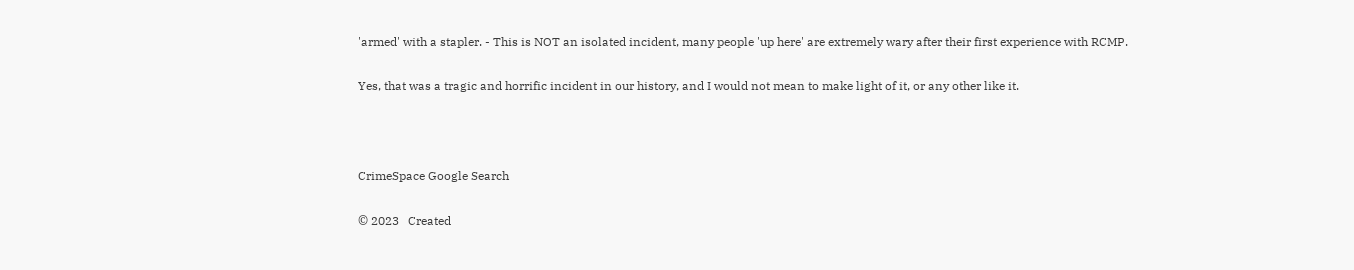'armed' with a stapler. - This is NOT an isolated incident, many people 'up here' are extremely wary after their first experience with RCMP.

Yes, that was a tragic and horrific incident in our history, and I would not mean to make light of it, or any other like it.



CrimeSpace Google Search

© 2023   Created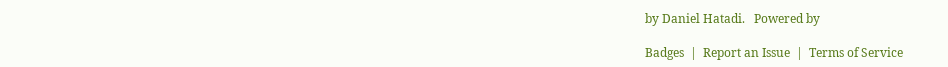by Daniel Hatadi.   Powered by

Badges  |  Report an Issue  |  Terms of Service